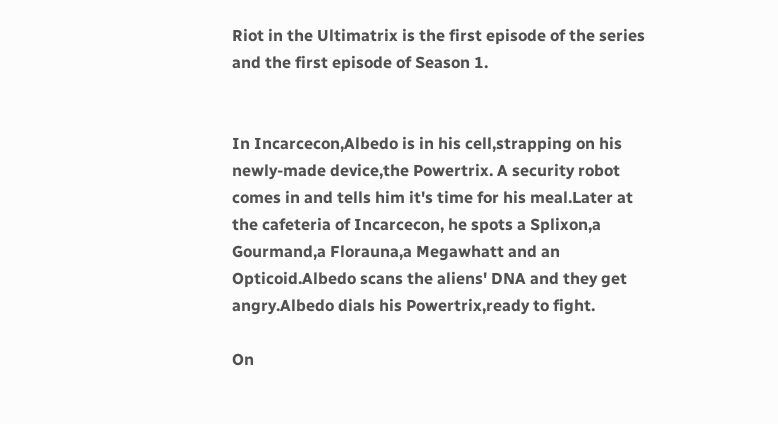Riot in the Ultimatrix is the first episode of the series and the first episode of Season 1.


In Incarcecon,Albedo is in his cell,strapping on his newly-made device,the Powertrix. A security robot comes in and tells him it's time for his meal.Later at the cafeteria of Incarcecon, he spots a Splixon,a Gourmand,a Florauna,a Megawhatt and an Opticoid.Albedo scans the aliens' DNA and they get angry.Albedo dials his Powertrix,ready to fight.

On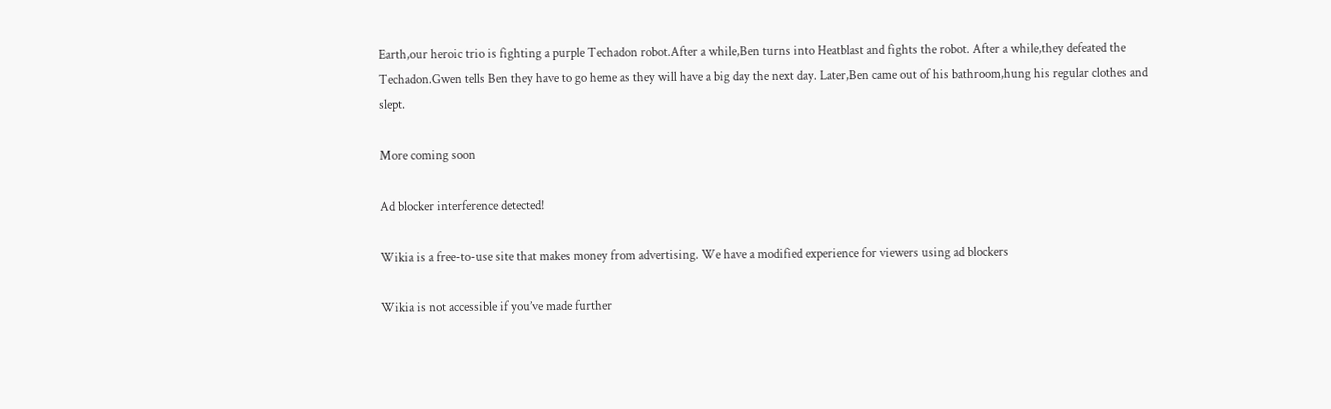Earth,our heroic trio is fighting a purple Techadon robot.After a while,Ben turns into Heatblast and fights the robot. After a while,they defeated the Techadon.Gwen tells Ben they have to go heme as they will have a big day the next day. Later,Ben came out of his bathroom,hung his regular clothes and slept.

More coming soon

Ad blocker interference detected!

Wikia is a free-to-use site that makes money from advertising. We have a modified experience for viewers using ad blockers

Wikia is not accessible if you’ve made further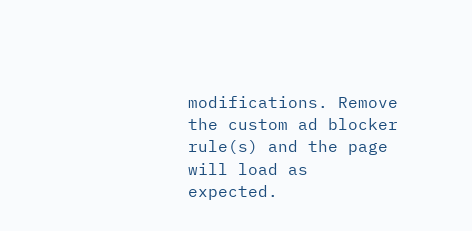modifications. Remove the custom ad blocker rule(s) and the page will load as expected.